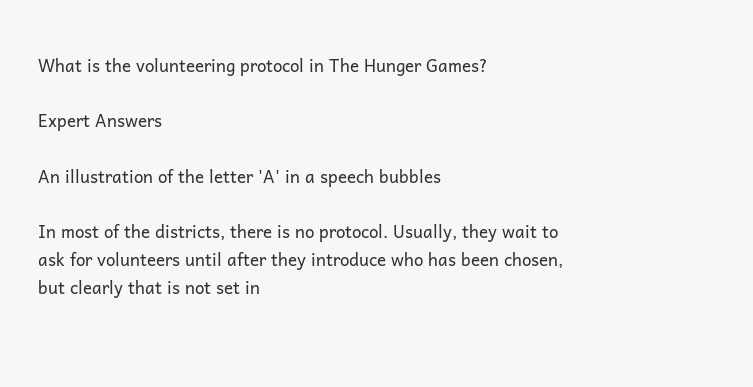What is the volunteering protocol in The Hunger Games?

Expert Answers

An illustration of the letter 'A' in a speech bubbles

In most of the districts, there is no protocol. Usually, they wait to ask for volunteers until after they introduce who has been chosen, but clearly that is not set in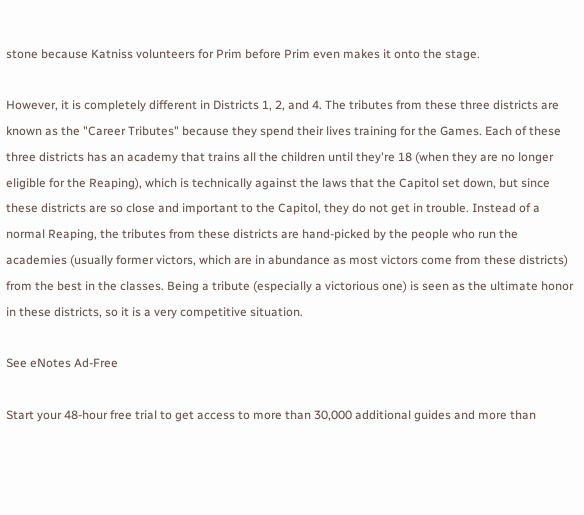stone because Katniss volunteers for Prim before Prim even makes it onto the stage.

However, it is completely different in Districts 1, 2, and 4. The tributes from these three districts are known as the "Career Tributes" because they spend their lives training for the Games. Each of these three districts has an academy that trains all the children until they're 18 (when they are no longer eligible for the Reaping), which is technically against the laws that the Capitol set down, but since these districts are so close and important to the Capitol, they do not get in trouble. Instead of a normal Reaping, the tributes from these districts are hand-picked by the people who run the academies (usually former victors, which are in abundance as most victors come from these districts) from the best in the classes. Being a tribute (especially a victorious one) is seen as the ultimate honor in these districts, so it is a very competitive situation.

See eNotes Ad-Free

Start your 48-hour free trial to get access to more than 30,000 additional guides and more than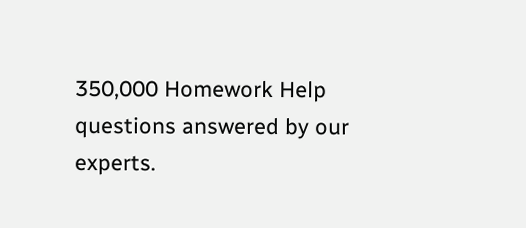350,000 Homework Help questions answered by our experts.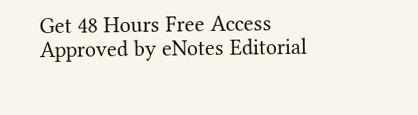Get 48 Hours Free Access
Approved by eNotes Editorial